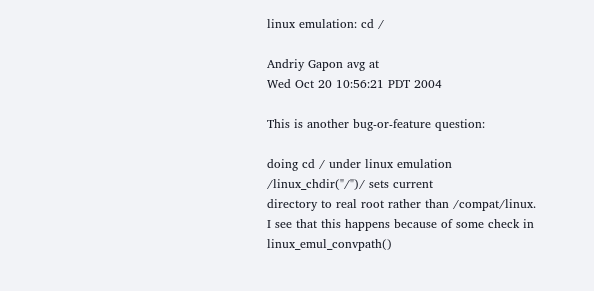linux emulation: cd /

Andriy Gapon avg at
Wed Oct 20 10:56:21 PDT 2004

This is another bug-or-feature question:

doing cd / under linux emulation /linux_chdir("/")/ sets current
directory to real root rather than /compat/linux.
I see that this happens because of some check in linux_emul_convpath()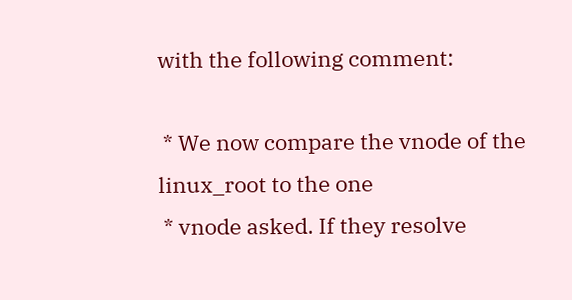with the following comment:

 * We now compare the vnode of the linux_root to the one
 * vnode asked. If they resolve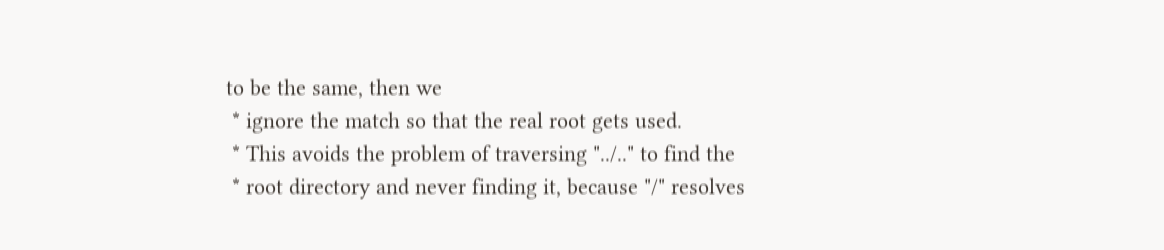to be the same, then we
 * ignore the match so that the real root gets used.
 * This avoids the problem of traversing "../.." to find the
 * root directory and never finding it, because "/" resolves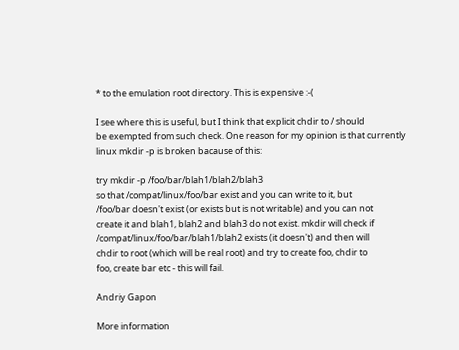* to the emulation root directory. This is expensive :-(

I see where this is useful, but I think that explicit chdir to / should
be exempted from such check. One reason for my opinion is that currently
linux mkdir -p is broken bacause of this:

try mkdir -p /foo/bar/blah1/blah2/blah3
so that /compat/linux/foo/bar exist and you can write to it, but
/foo/bar doesn't exist (or exists but is not writable) and you can not
create it and blah1, blah2 and blah3 do not exist. mkdir will check if
/compat/linux/foo/bar/blah1/blah2 exists (it doesn't) and then will
chdir to root (which will be real root) and try to create foo, chdir to
foo, create bar etc - this will fail.

Andriy Gapon

More information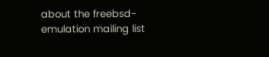about the freebsd-emulation mailing list